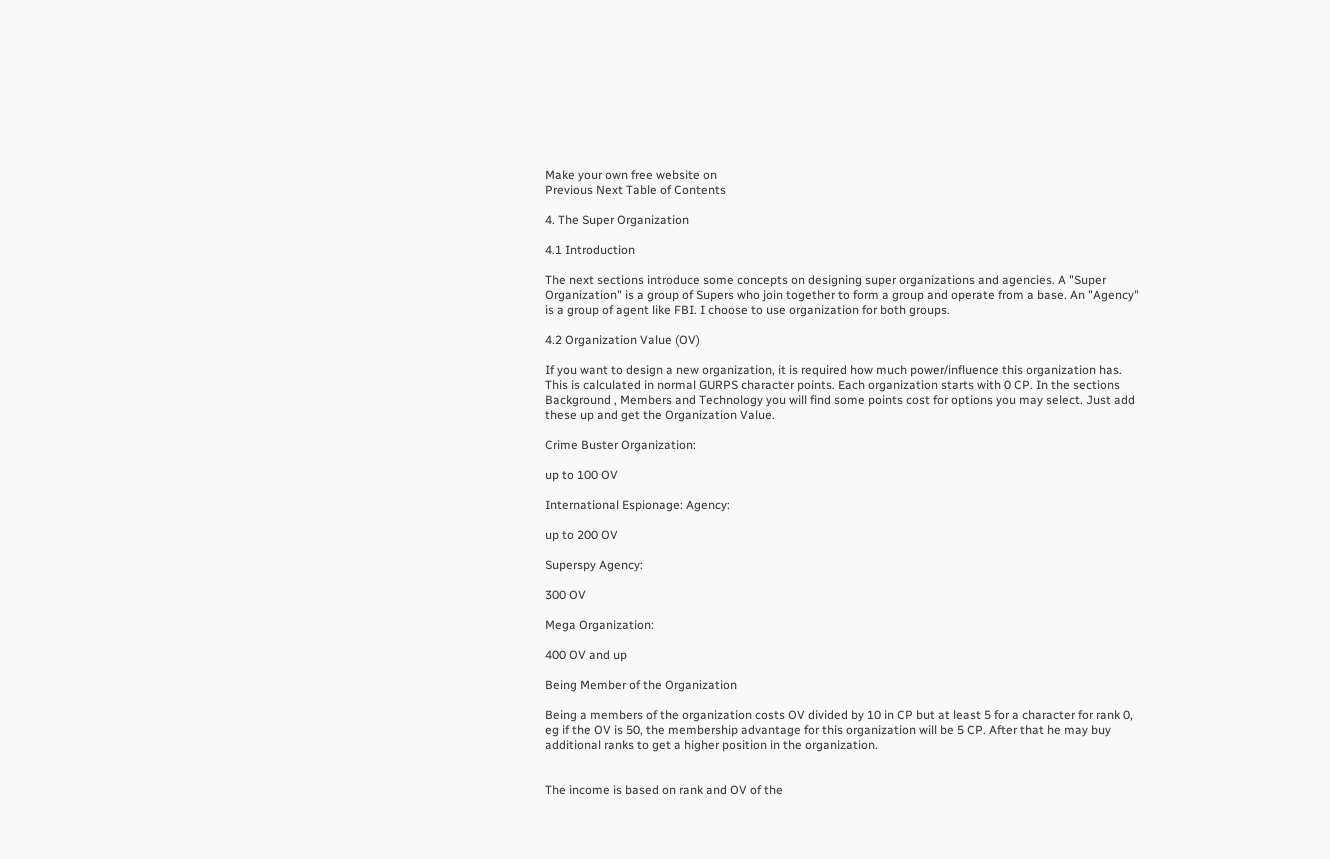Make your own free website on
Previous Next Table of Contents

4. The Super Organization

4.1 Introduction

The next sections introduce some concepts on designing super organizations and agencies. A "Super Organization" is a group of Supers who join together to form a group and operate from a base. An "Agency" is a group of agent like FBI. I choose to use organization for both groups.

4.2 Organization Value (OV)

If you want to design a new organization, it is required how much power/influence this organization has. This is calculated in normal GURPS character points. Each organization starts with 0 CP. In the sections Background , Members and Technology you will find some points cost for options you may select. Just add these up and get the Organization Value.

Crime Buster Organization:

up to 100 OV

International Espionage: Agency:

up to 200 OV

Superspy Agency:

300 OV

Mega Organization:

400 OV and up

Being Member of the Organization

Being a members of the organization costs OV divided by 10 in CP but at least 5 for a character for rank 0, eg if the OV is 50, the membership advantage for this organization will be 5 CP. After that he may buy additional ranks to get a higher position in the organization.


The income is based on rank and OV of the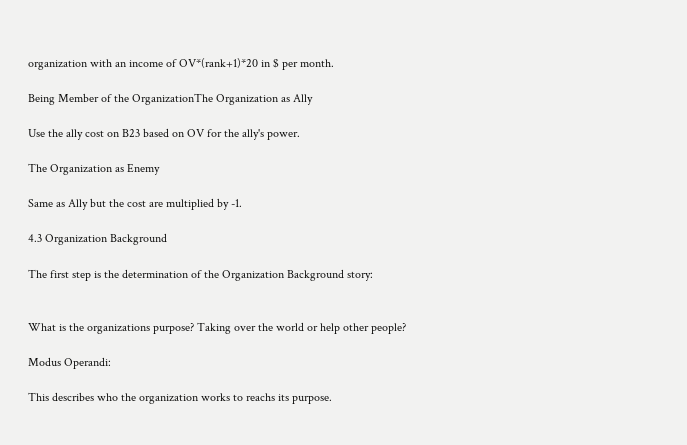organization with an income of OV*(rank+1)*20 in $ per month.

Being Member of the OrganizationThe Organization as Ally

Use the ally cost on B23 based on OV for the ally's power.

The Organization as Enemy

Same as Ally but the cost are multiplied by -1.

4.3 Organization Background

The first step is the determination of the Organization Background story:


What is the organizations purpose? Taking over the world or help other people?

Modus Operandi:

This describes who the organization works to reachs its purpose.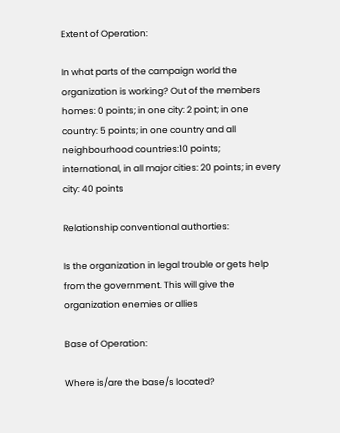Extent of Operation:

In what parts of the campaign world the organization is working? Out of the members homes: 0 points; in one city: 2 point; in one country: 5 points; in one country and all neighbourhood countries:10 points; international, in all major cities: 20 points; in every city: 40 points

Relationship conventional authorties:

Is the organization in legal trouble or gets help from the government. This will give the organization enemies or allies

Base of Operation:

Where is/are the base/s located?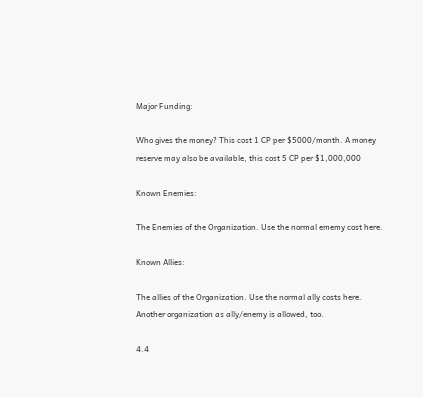Major Funding:

Who gives the money? This cost 1 CP per $5000/month. A money reserve may also be available, this cost 5 CP per $1,000,000

Known Enemies:

The Enemies of the Organization. Use the normal ememy cost here.

Known Allies:

The allies of the Organization. Use the normal ally costs here. Another organization as ally/enemy is allowed, too.

4.4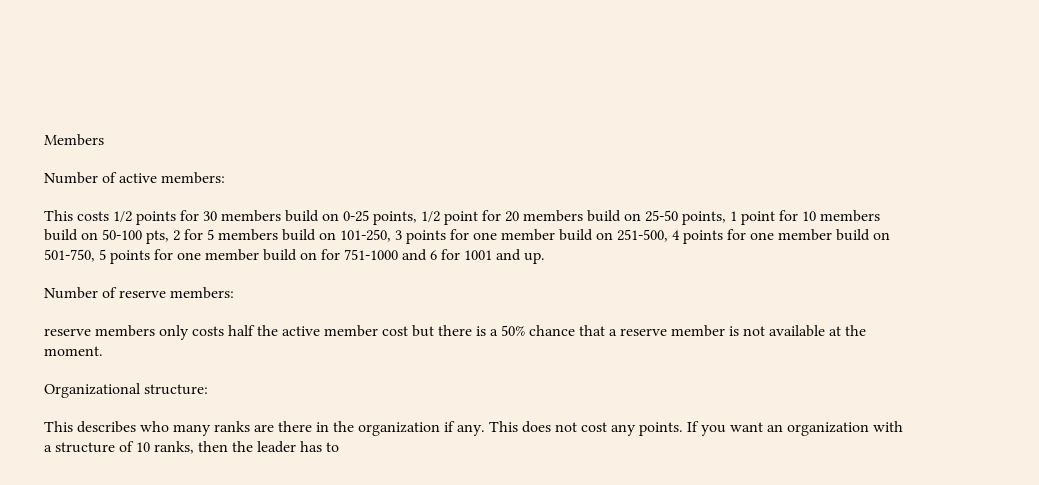Members

Number of active members:

This costs 1/2 points for 30 members build on 0-25 points, 1/2 point for 20 members build on 25-50 points, 1 point for 10 members build on 50-100 pts, 2 for 5 members build on 101-250, 3 points for one member build on 251-500, 4 points for one member build on 501-750, 5 points for one member build on for 751-1000 and 6 for 1001 and up.

Number of reserve members:

reserve members only costs half the active member cost but there is a 50% chance that a reserve member is not available at the moment.

Organizational structure:

This describes who many ranks are there in the organization if any. This does not cost any points. If you want an organization with a structure of 10 ranks, then the leader has to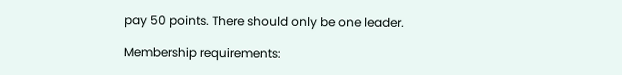pay 50 points. There should only be one leader.

Membership requirements: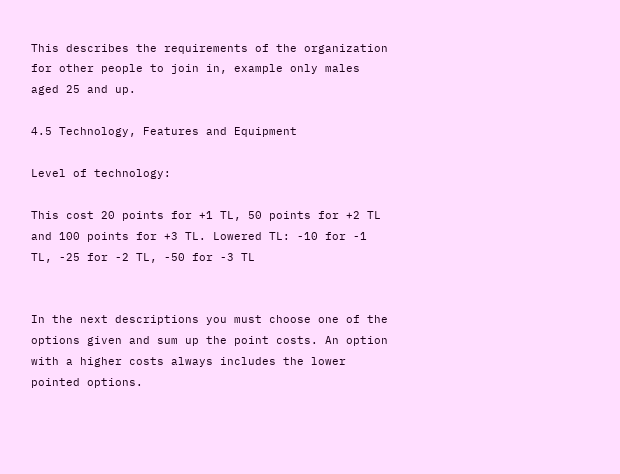This describes the requirements of the organization for other people to join in, example only males aged 25 and up.

4.5 Technology, Features and Equipment

Level of technology:

This cost 20 points for +1 TL, 50 points for +2 TL and 100 points for +3 TL. Lowered TL: -10 for -1 TL, -25 for -2 TL, -50 for -3 TL


In the next descriptions you must choose one of the options given and sum up the point costs. An option with a higher costs always includes the lower pointed options.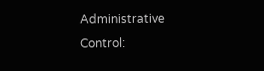Administrative Control: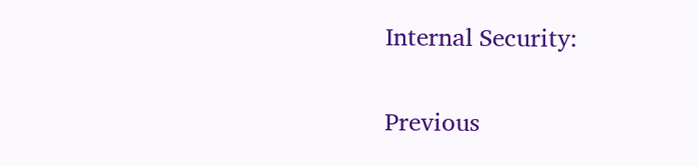Internal Security:

Previous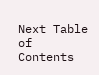Next Table of Contents